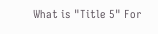What is "Title 5" For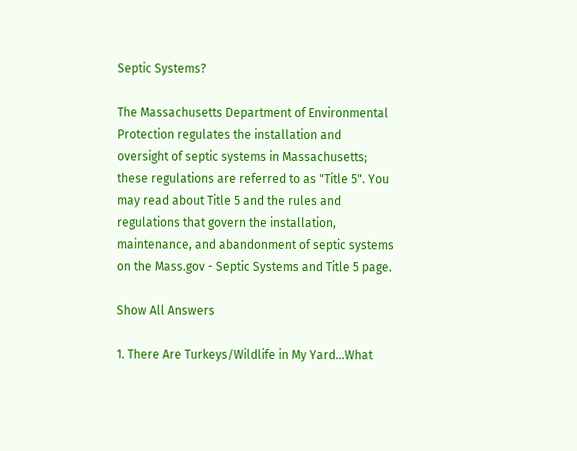Septic Systems?

The Massachusetts Department of Environmental Protection regulates the installation and oversight of septic systems in Massachusetts; these regulations are referred to as "Title 5". You may read about Title 5 and the rules and regulations that govern the installation, maintenance, and abandonment of septic systems on the Mass.gov - Septic Systems and Title 5 page.

Show All Answers

1. There Are Turkeys/Wildlife in My Yard...What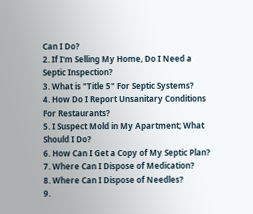Can I Do?
2. If I'm Selling My Home, Do I Need a Septic Inspection?
3. What is "Title 5" For Septic Systems?
4. How Do I Report Unsanitary Conditions For Restaurants?
5. I Suspect Mold in My Apartment; What Should I Do?
6. How Can I Get a Copy of My Septic Plan?
7. Where Can I Dispose of Medication?
8. Where Can I Dispose of Needles?
9.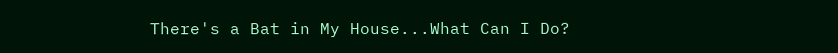There's a Bat in My House...What Can I Do?